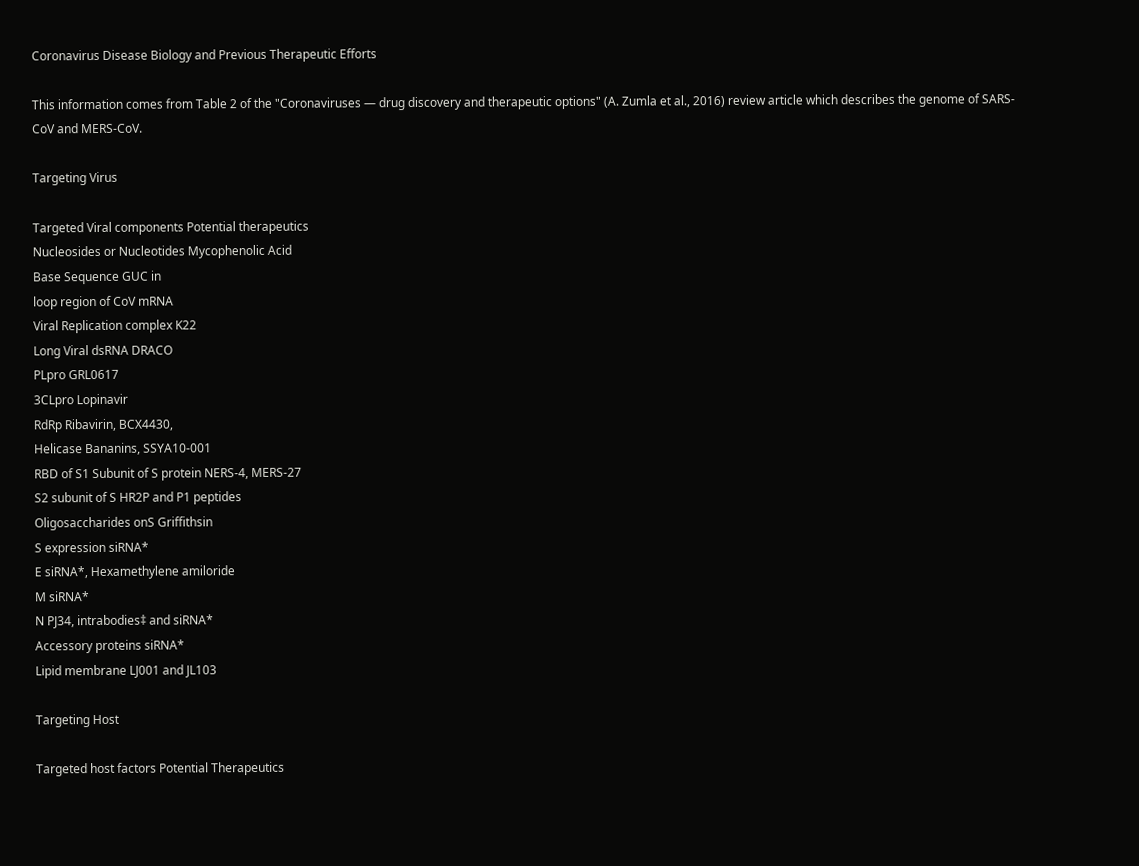Coronavirus Disease Biology and Previous Therapeutic Efforts

This information comes from Table 2 of the "Coronaviruses — drug discovery and therapeutic options" (A. Zumla et al., 2016) review article which describes the genome of SARS-CoV and MERS-CoV.

Targeting Virus

Targeted Viral components Potential therapeutics
Nucleosides or Nucleotides Mycophenolic Acid
Base Sequence GUC in
loop region of CoV mRNA
Viral Replication complex K22
Long Viral dsRNA DRACO
PLpro GRL0617
3CLpro Lopinavir
RdRp Ribavirin, BCX4430,
Helicase Bananins, SSYA10-001
RBD of S1 Subunit of S protein NERS-4, MERS-27
S2 subunit of S HR2P and P1 peptides
Oligosaccharides onS Griffithsin
S expression siRNA*
E siRNA*, Hexamethylene amiloride
M siRNA*
N PJ34, intrabodies‡ and siRNA*
Accessory proteins siRNA*
Lipid membrane LJ001 and JL103

Targeting Host

Targeted host factors Potential Therapeutics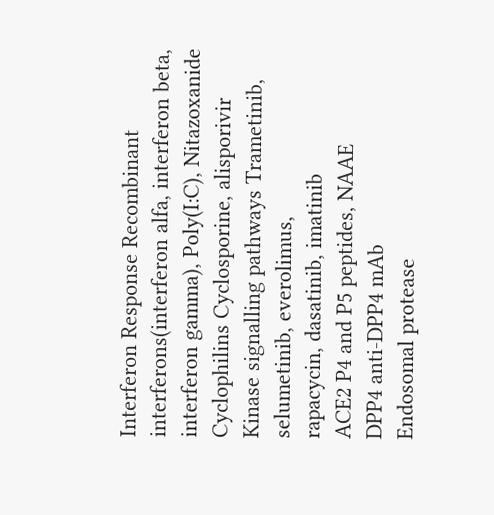Interferon Response Recombinant interferons(interferon alfa, interferon beta, interferon gamma), Poly(I:C), Nitazoxanide
Cyclophilins Cyclosporine, alisporivir
Kinase signalling pathways Trametinib, selumetinib, everolimus,
rapacycin, dasatinib, imatinib
ACE2 P4 and P5 peptides, NAAE
DPP4 anti-DPP4 mAb
Endosomal protease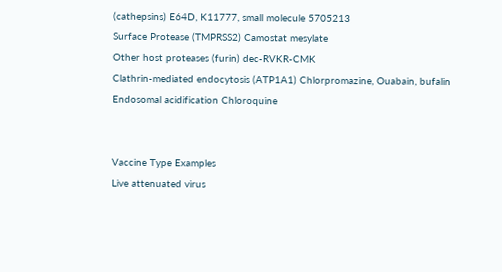(cathepsins) E64D, K11777, small molecule 5705213
Surface Protease (TMPRSS2) Camostat mesylate
Other host proteases (furin) dec-RVKR-CMK
Clathrin-mediated endocytosis (ATP1A1) Chlorpromazine, Ouabain, bufalin
Endosomal acidification Chloroquine


Vaccine Type Examples
Live attenuated virus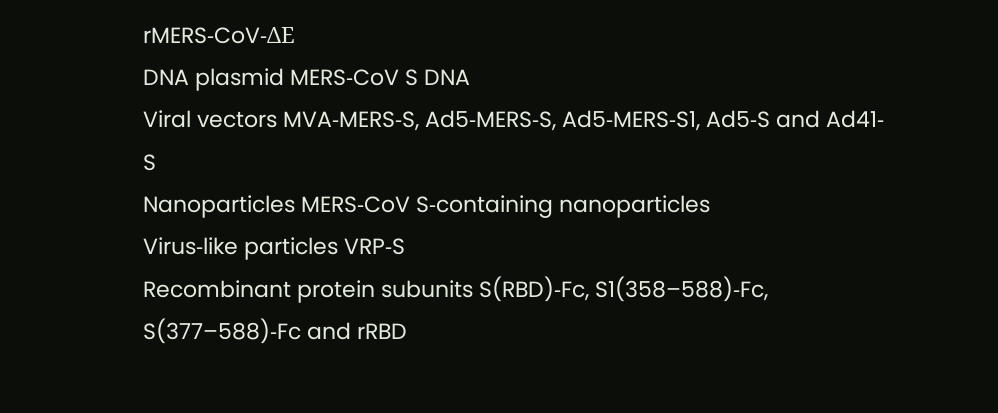rMERS‐CoV‐ΔE
DNA plasmid MERS‐CoV S DNA
Viral vectors MVA‐MERS‐S, Ad5‐MERS‐S, Ad5‐MERS‐S1, Ad5‐S and Ad41‐S
Nanoparticles MERS‐CoV S‐containing nanoparticles
Virus‐like particles VRP‐S
Recombinant protein subunits S(RBD)‐Fc, S1(358–588)‐Fc, S(377–588)‐Fc and rRBD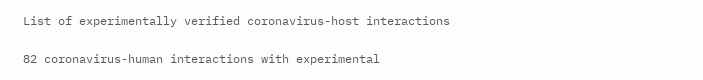List of experimentally verified coronavirus-host interactions

82 coronavirus-human interactions with experimental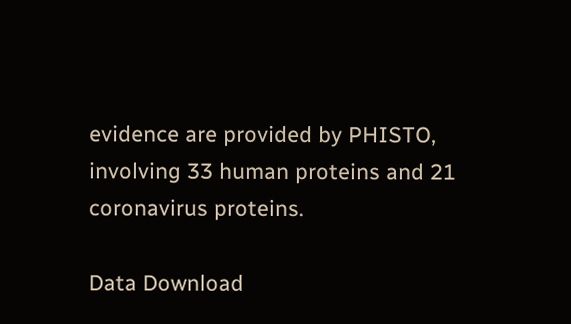evidence are provided by PHISTO, involving 33 human proteins and 21 coronavirus proteins.

Data Download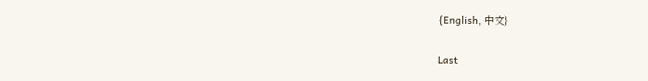{English, 中文}

Last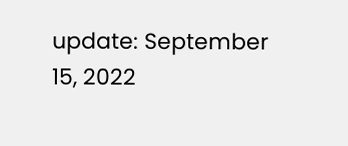update: September 15, 2022